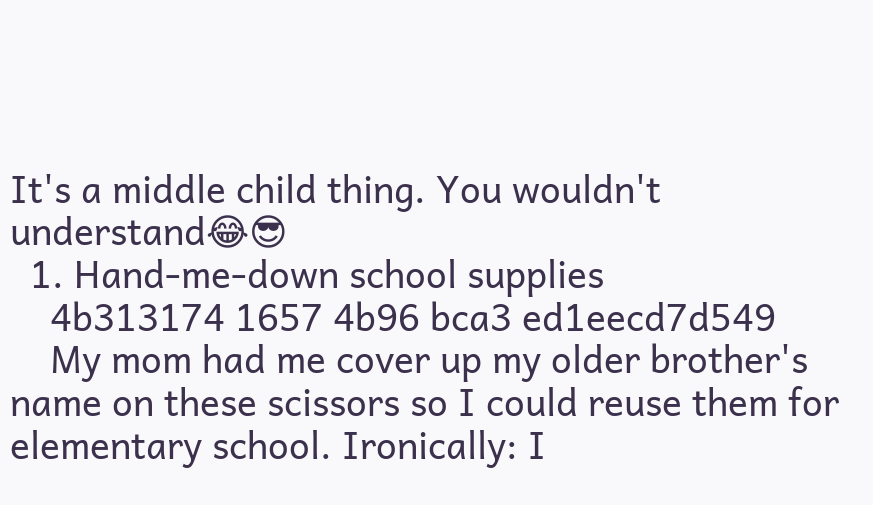It's a middle child thing. You wouldn't understand😂😎
  1. Hand-me-down school supplies
    4b313174 1657 4b96 bca3 ed1eecd7d549
    My mom had me cover up my older brother's name on these scissors so I could reuse them for elementary school. Ironically: I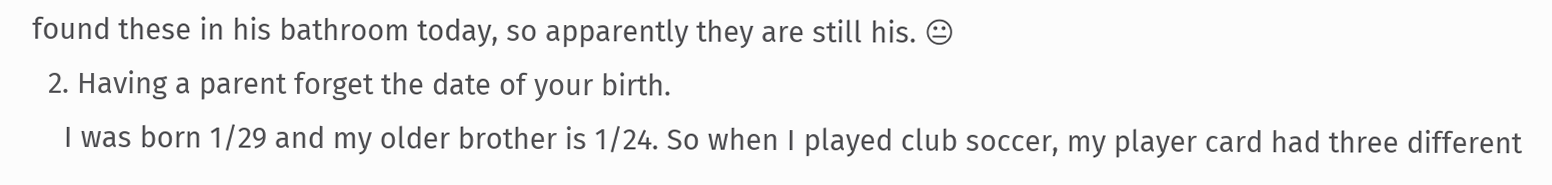found these in his bathroom today, so apparently they are still his. 😐
  2. Having a parent forget the date of your birth.
    I was born 1/29 and my older brother is 1/24. So when I played club soccer, my player card had three different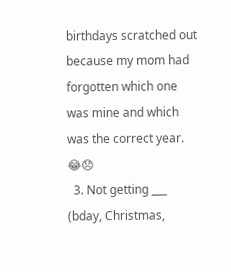birthdays scratched out because my mom had forgotten which one was mine and which was the correct year. 😂😞
  3. Not getting ___ (bday, Christmas,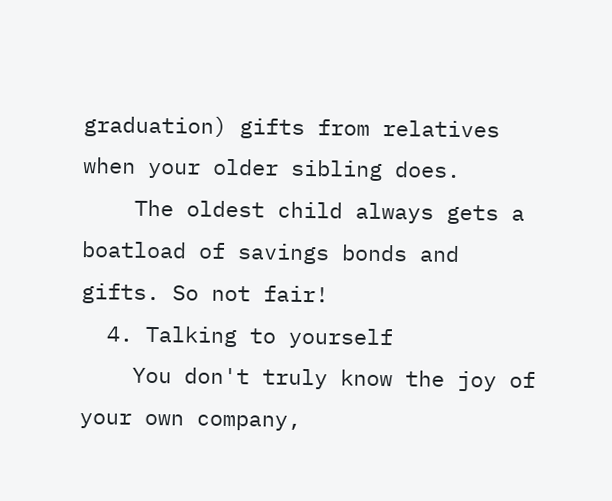graduation) gifts from relatives when your older sibling does.
    The oldest child always gets a boatload of savings bonds and gifts. So not fair!
  4. Talking to yourself
    You don't truly know the joy of your own company,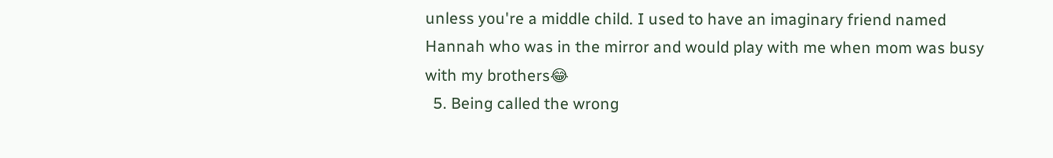unless you're a middle child. I used to have an imaginary friend named Hannah who was in the mirror and would play with me when mom was busy with my brothers😂
  5. Being called the wrong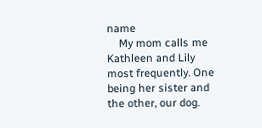name
    My mom calls me Kathleen and Lily most frequently. One being her sister and the other, our dog.